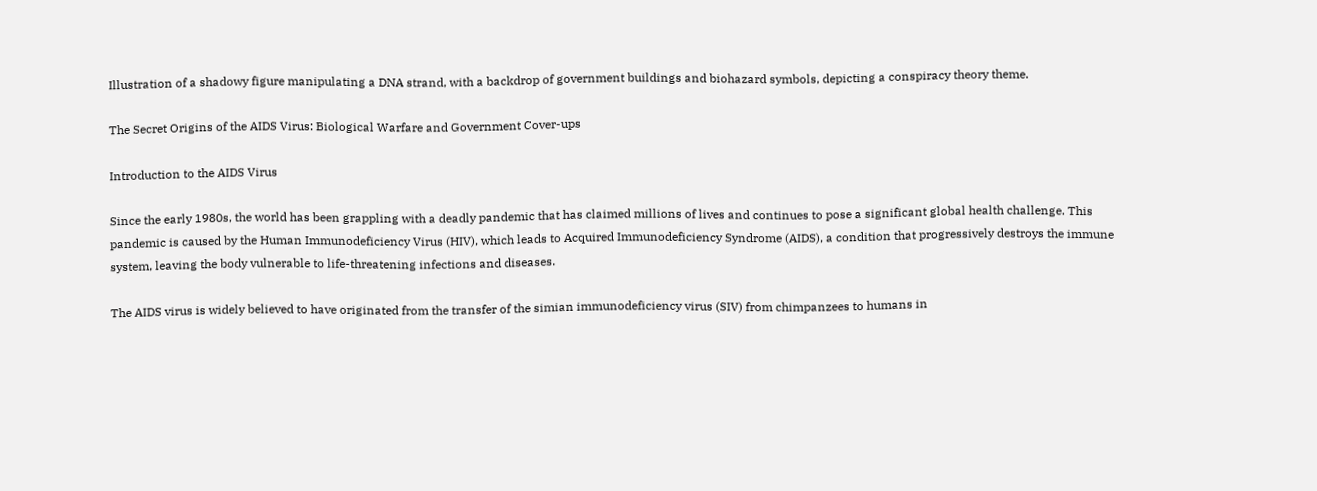Illustration of a shadowy figure manipulating a DNA strand, with a backdrop of government buildings and biohazard symbols, depicting a conspiracy theory theme.

The Secret Origins of the AIDS Virus: Biological Warfare and Government Cover-ups

Introduction to the AIDS Virus

Since the early 1980s, the world has been grappling with a deadly pandemic that has claimed millions of lives and continues to pose a significant global health challenge. This pandemic is caused by the Human Immunodeficiency Virus (HIV), which leads to Acquired Immunodeficiency Syndrome (AIDS), a condition that progressively destroys the immune system, leaving the body vulnerable to life-threatening infections and diseases.

The AIDS virus is widely believed to have originated from the transfer of the simian immunodeficiency virus (SIV) from chimpanzees to humans in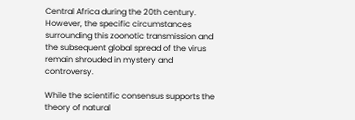Central Africa during the 20th century. However, the specific circumstances surrounding this zoonotic transmission and the subsequent global spread of the virus remain shrouded in mystery and controversy.

While the scientific consensus supports the theory of natural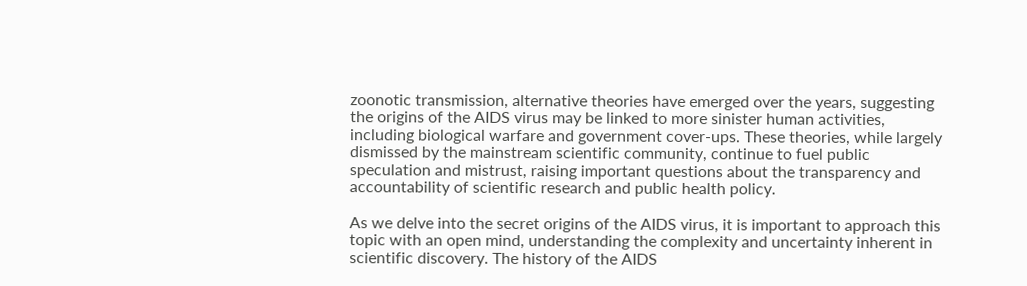zoonotic transmission, alternative theories have emerged over the years, suggesting the origins of the AIDS virus may be linked to more sinister human activities, including biological warfare and government cover-ups. These theories, while largely dismissed by the mainstream scientific community, continue to fuel public speculation and mistrust, raising important questions about the transparency and accountability of scientific research and public health policy.

As we delve into the secret origins of the AIDS virus, it is important to approach this topic with an open mind, understanding the complexity and uncertainty inherent in scientific discovery. The history of the AIDS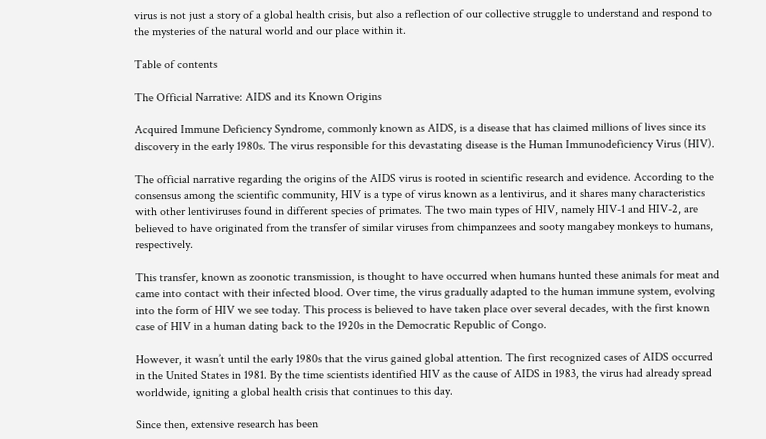virus is not just a story of a global health crisis, but also a reflection of our collective struggle to understand and respond to the mysteries of the natural world and our place within it.

Table of contents

The Official Narrative: AIDS and its Known Origins

Acquired Immune Deficiency Syndrome, commonly known as AIDS, is a disease that has claimed millions of lives since its discovery in the early 1980s. The virus responsible for this devastating disease is the Human Immunodeficiency Virus (HIV).

The official narrative regarding the origins of the AIDS virus is rooted in scientific research and evidence. According to the consensus among the scientific community, HIV is a type of virus known as a lentivirus, and it shares many characteristics with other lentiviruses found in different species of primates. The two main types of HIV, namely HIV-1 and HIV-2, are believed to have originated from the transfer of similar viruses from chimpanzees and sooty mangabey monkeys to humans, respectively.

This transfer, known as zoonotic transmission, is thought to have occurred when humans hunted these animals for meat and came into contact with their infected blood. Over time, the virus gradually adapted to the human immune system, evolving into the form of HIV we see today. This process is believed to have taken place over several decades, with the first known case of HIV in a human dating back to the 1920s in the Democratic Republic of Congo.

However, it wasn’t until the early 1980s that the virus gained global attention. The first recognized cases of AIDS occurred in the United States in 1981. By the time scientists identified HIV as the cause of AIDS in 1983, the virus had already spread worldwide, igniting a global health crisis that continues to this day.

Since then, extensive research has been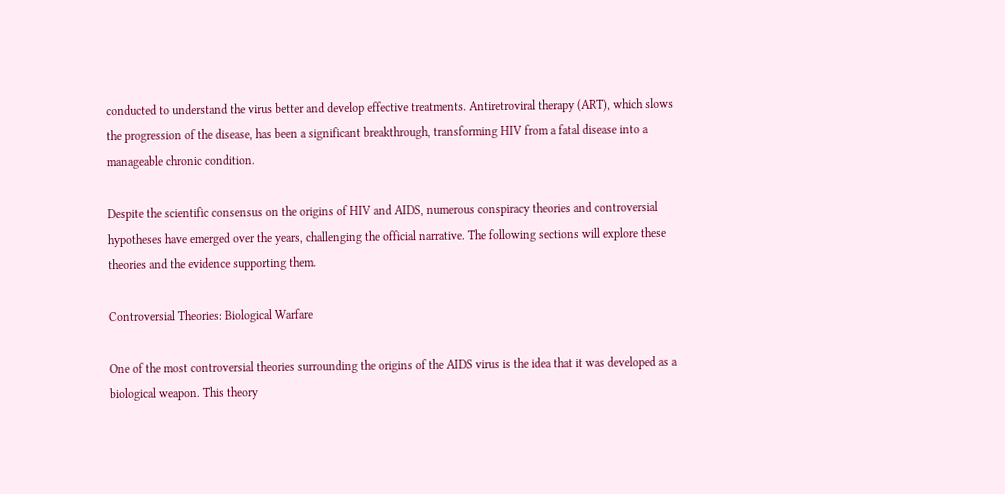conducted to understand the virus better and develop effective treatments. Antiretroviral therapy (ART), which slows the progression of the disease, has been a significant breakthrough, transforming HIV from a fatal disease into a manageable chronic condition.

Despite the scientific consensus on the origins of HIV and AIDS, numerous conspiracy theories and controversial hypotheses have emerged over the years, challenging the official narrative. The following sections will explore these theories and the evidence supporting them.

Controversial Theories: Biological Warfare

One of the most controversial theories surrounding the origins of the AIDS virus is the idea that it was developed as a biological weapon. This theory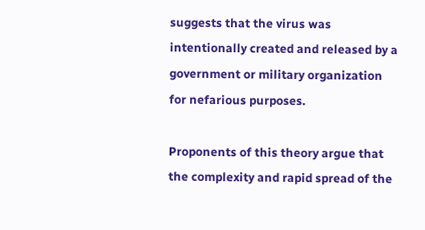suggests that the virus was intentionally created and released by a government or military organization for nefarious purposes.

Proponents of this theory argue that the complexity and rapid spread of the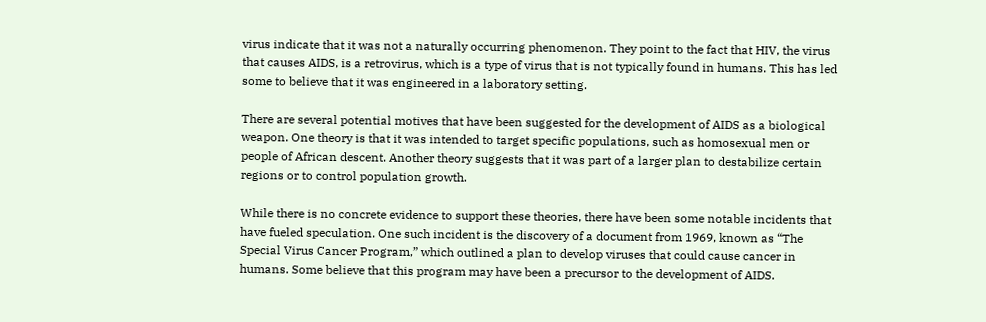virus indicate that it was not a naturally occurring phenomenon. They point to the fact that HIV, the virus that causes AIDS, is a retrovirus, which is a type of virus that is not typically found in humans. This has led some to believe that it was engineered in a laboratory setting.

There are several potential motives that have been suggested for the development of AIDS as a biological weapon. One theory is that it was intended to target specific populations, such as homosexual men or people of African descent. Another theory suggests that it was part of a larger plan to destabilize certain regions or to control population growth.

While there is no concrete evidence to support these theories, there have been some notable incidents that have fueled speculation. One such incident is the discovery of a document from 1969, known as “The Special Virus Cancer Program,” which outlined a plan to develop viruses that could cause cancer in humans. Some believe that this program may have been a precursor to the development of AIDS.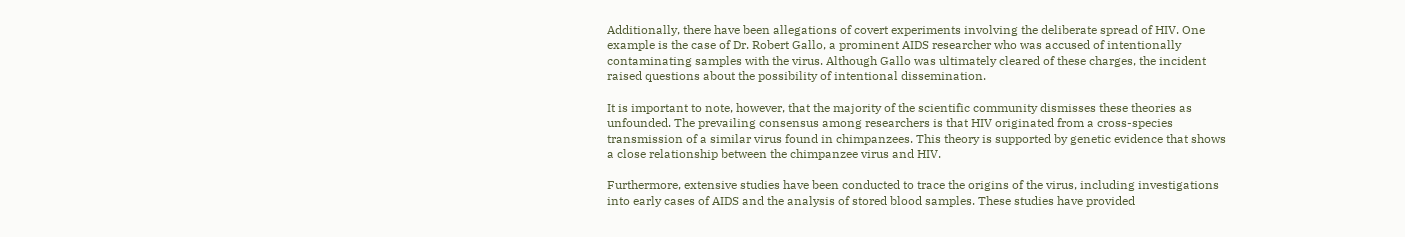Additionally, there have been allegations of covert experiments involving the deliberate spread of HIV. One example is the case of Dr. Robert Gallo, a prominent AIDS researcher who was accused of intentionally contaminating samples with the virus. Although Gallo was ultimately cleared of these charges, the incident raised questions about the possibility of intentional dissemination.

It is important to note, however, that the majority of the scientific community dismisses these theories as unfounded. The prevailing consensus among researchers is that HIV originated from a cross-species transmission of a similar virus found in chimpanzees. This theory is supported by genetic evidence that shows a close relationship between the chimpanzee virus and HIV.

Furthermore, extensive studies have been conducted to trace the origins of the virus, including investigations into early cases of AIDS and the analysis of stored blood samples. These studies have provided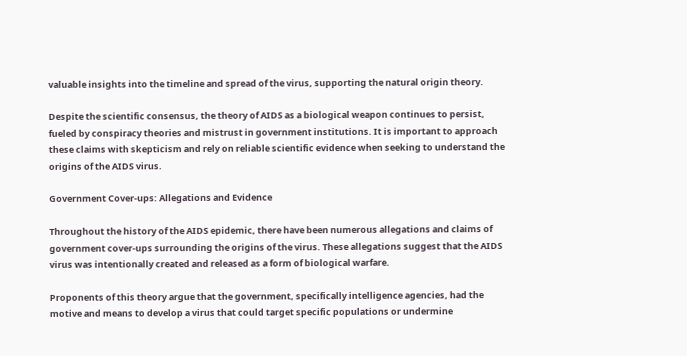valuable insights into the timeline and spread of the virus, supporting the natural origin theory.

Despite the scientific consensus, the theory of AIDS as a biological weapon continues to persist, fueled by conspiracy theories and mistrust in government institutions. It is important to approach these claims with skepticism and rely on reliable scientific evidence when seeking to understand the origins of the AIDS virus.

Government Cover-ups: Allegations and Evidence

Throughout the history of the AIDS epidemic, there have been numerous allegations and claims of government cover-ups surrounding the origins of the virus. These allegations suggest that the AIDS virus was intentionally created and released as a form of biological warfare.

Proponents of this theory argue that the government, specifically intelligence agencies, had the motive and means to develop a virus that could target specific populations or undermine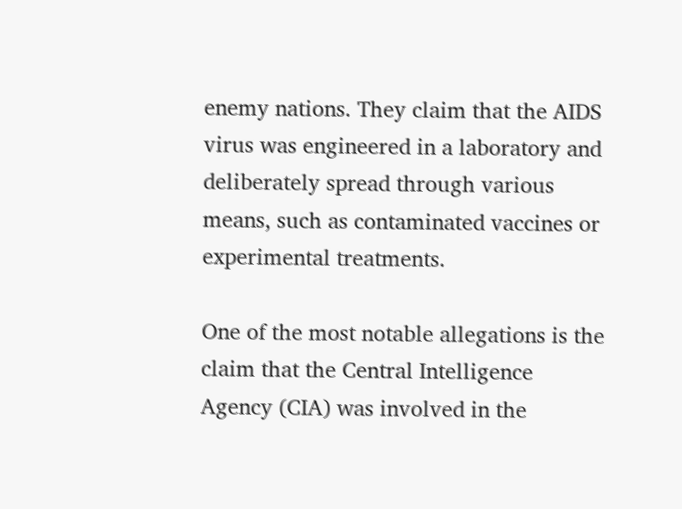enemy nations. They claim that the AIDS virus was engineered in a laboratory and deliberately spread through various means, such as contaminated vaccines or experimental treatments.

One of the most notable allegations is the claim that the Central Intelligence Agency (CIA) was involved in the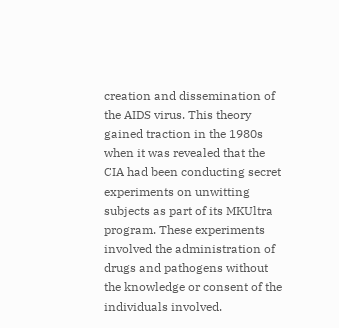creation and dissemination of the AIDS virus. This theory gained traction in the 1980s when it was revealed that the CIA had been conducting secret experiments on unwitting subjects as part of its MKUltra program. These experiments involved the administration of drugs and pathogens without the knowledge or consent of the individuals involved.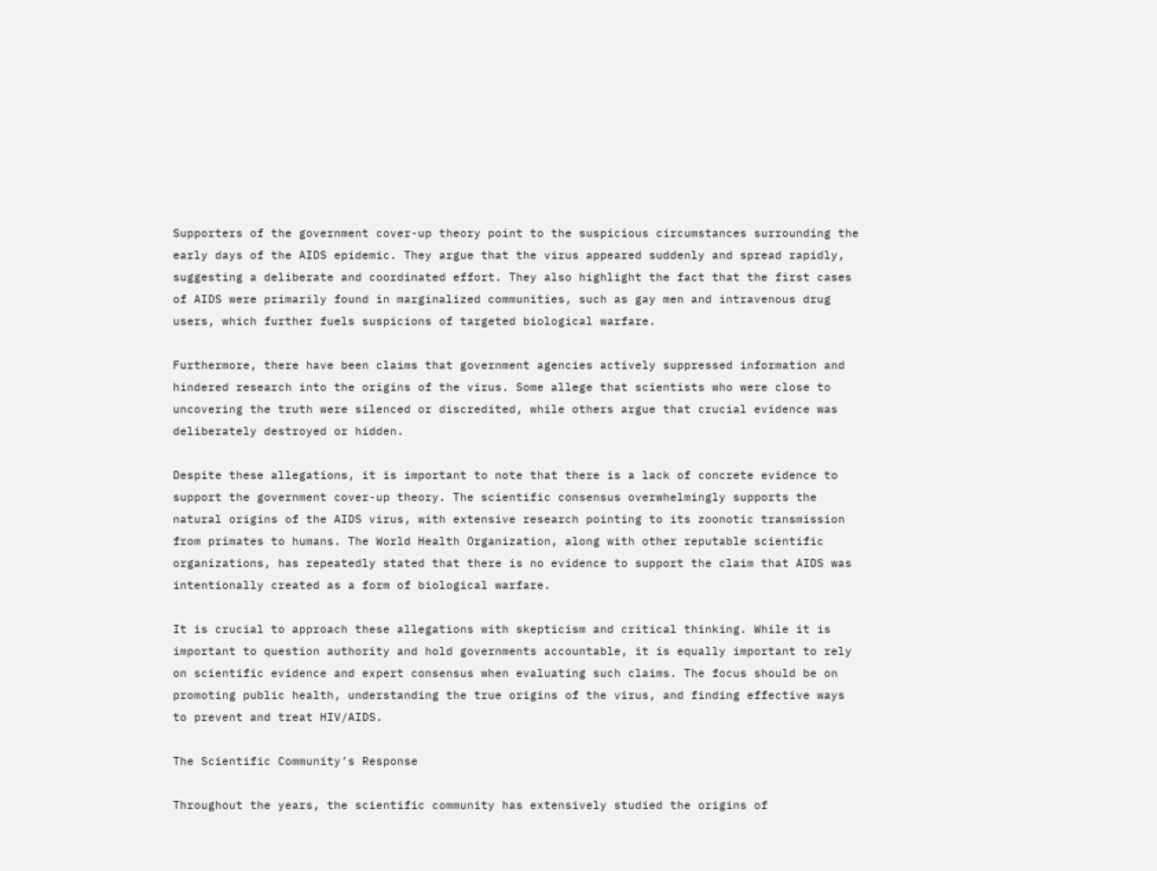Supporters of the government cover-up theory point to the suspicious circumstances surrounding the early days of the AIDS epidemic. They argue that the virus appeared suddenly and spread rapidly, suggesting a deliberate and coordinated effort. They also highlight the fact that the first cases of AIDS were primarily found in marginalized communities, such as gay men and intravenous drug users, which further fuels suspicions of targeted biological warfare.

Furthermore, there have been claims that government agencies actively suppressed information and hindered research into the origins of the virus. Some allege that scientists who were close to uncovering the truth were silenced or discredited, while others argue that crucial evidence was deliberately destroyed or hidden.

Despite these allegations, it is important to note that there is a lack of concrete evidence to support the government cover-up theory. The scientific consensus overwhelmingly supports the natural origins of the AIDS virus, with extensive research pointing to its zoonotic transmission from primates to humans. The World Health Organization, along with other reputable scientific organizations, has repeatedly stated that there is no evidence to support the claim that AIDS was intentionally created as a form of biological warfare.

It is crucial to approach these allegations with skepticism and critical thinking. While it is important to question authority and hold governments accountable, it is equally important to rely on scientific evidence and expert consensus when evaluating such claims. The focus should be on promoting public health, understanding the true origins of the virus, and finding effective ways to prevent and treat HIV/AIDS.

The Scientific Community’s Response

Throughout the years, the scientific community has extensively studied the origins of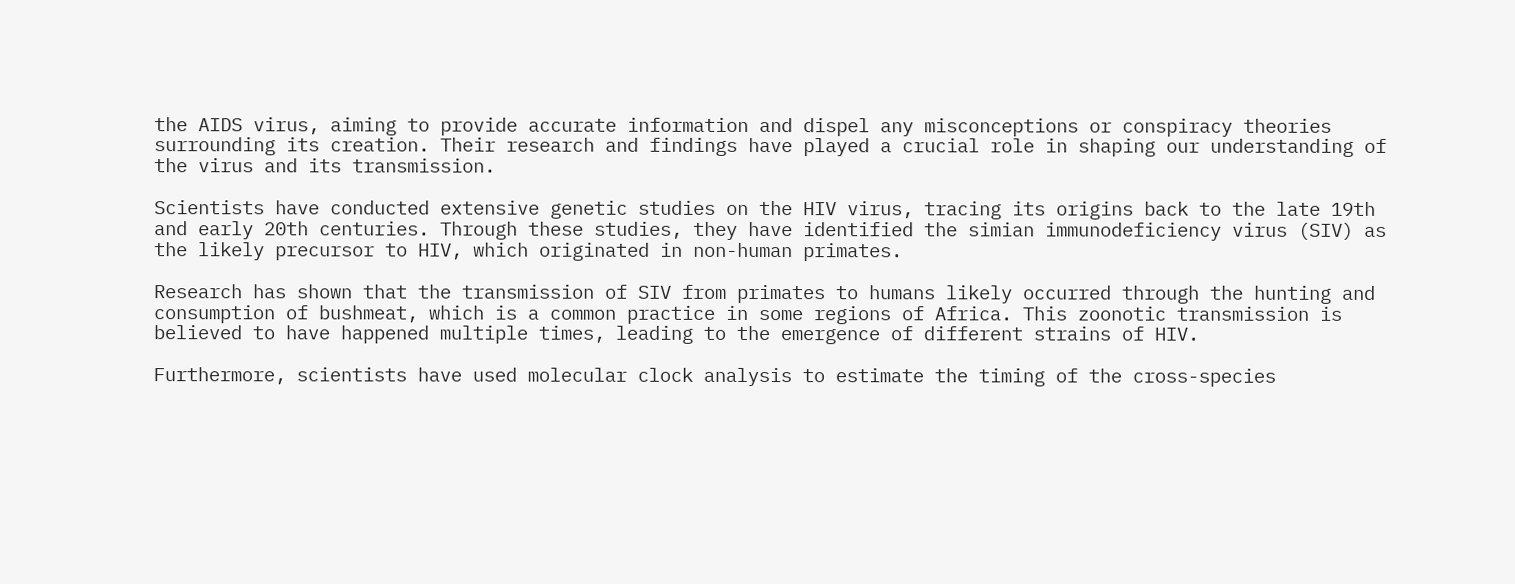the AIDS virus, aiming to provide accurate information and dispel any misconceptions or conspiracy theories surrounding its creation. Their research and findings have played a crucial role in shaping our understanding of the virus and its transmission.

Scientists have conducted extensive genetic studies on the HIV virus, tracing its origins back to the late 19th and early 20th centuries. Through these studies, they have identified the simian immunodeficiency virus (SIV) as the likely precursor to HIV, which originated in non-human primates.

Research has shown that the transmission of SIV from primates to humans likely occurred through the hunting and consumption of bushmeat, which is a common practice in some regions of Africa. This zoonotic transmission is believed to have happened multiple times, leading to the emergence of different strains of HIV.

Furthermore, scientists have used molecular clock analysis to estimate the timing of the cross-species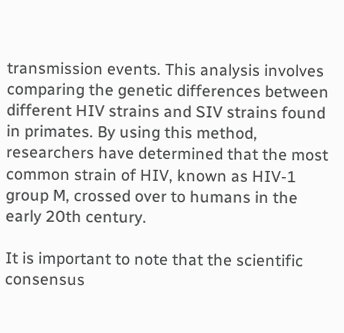transmission events. This analysis involves comparing the genetic differences between different HIV strains and SIV strains found in primates. By using this method, researchers have determined that the most common strain of HIV, known as HIV-1 group M, crossed over to humans in the early 20th century.

It is important to note that the scientific consensus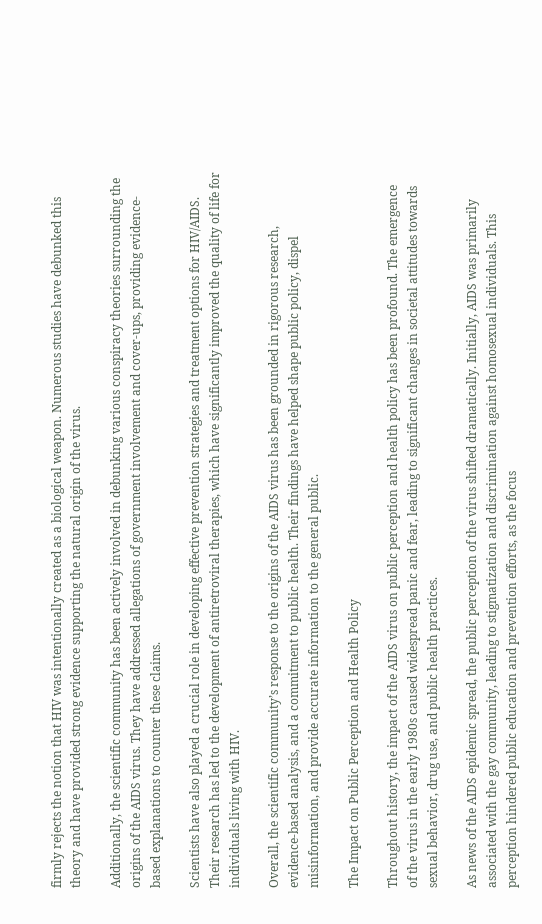firmly rejects the notion that HIV was intentionally created as a biological weapon. Numerous studies have debunked this theory and have provided strong evidence supporting the natural origin of the virus.

Additionally, the scientific community has been actively involved in debunking various conspiracy theories surrounding the origins of the AIDS virus. They have addressed allegations of government involvement and cover-ups, providing evidence-based explanations to counter these claims.

Scientists have also played a crucial role in developing effective prevention strategies and treatment options for HIV/AIDS. Their research has led to the development of antiretroviral therapies, which have significantly improved the quality of life for individuals living with HIV.

Overall, the scientific community’s response to the origins of the AIDS virus has been grounded in rigorous research, evidence-based analysis, and a commitment to public health. Their findings have helped shape public policy, dispel misinformation, and provide accurate information to the general public.

The Impact on Public Perception and Health Policy

Throughout history, the impact of the AIDS virus on public perception and health policy has been profound. The emergence of the virus in the early 1980s caused widespread panic and fear, leading to significant changes in societal attitudes towards sexual behavior, drug use, and public health practices.

As news of the AIDS epidemic spread, the public perception of the virus shifted dramatically. Initially, AIDS was primarily associated with the gay community, leading to stigmatization and discrimination against homosexual individuals. This perception hindered public education and prevention efforts, as the focus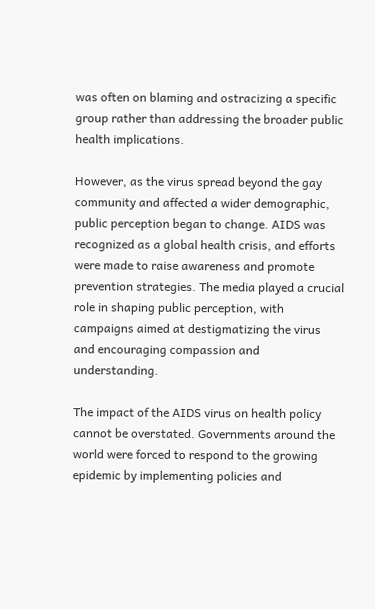was often on blaming and ostracizing a specific group rather than addressing the broader public health implications.

However, as the virus spread beyond the gay community and affected a wider demographic, public perception began to change. AIDS was recognized as a global health crisis, and efforts were made to raise awareness and promote prevention strategies. The media played a crucial role in shaping public perception, with campaigns aimed at destigmatizing the virus and encouraging compassion and understanding.

The impact of the AIDS virus on health policy cannot be overstated. Governments around the world were forced to respond to the growing epidemic by implementing policies and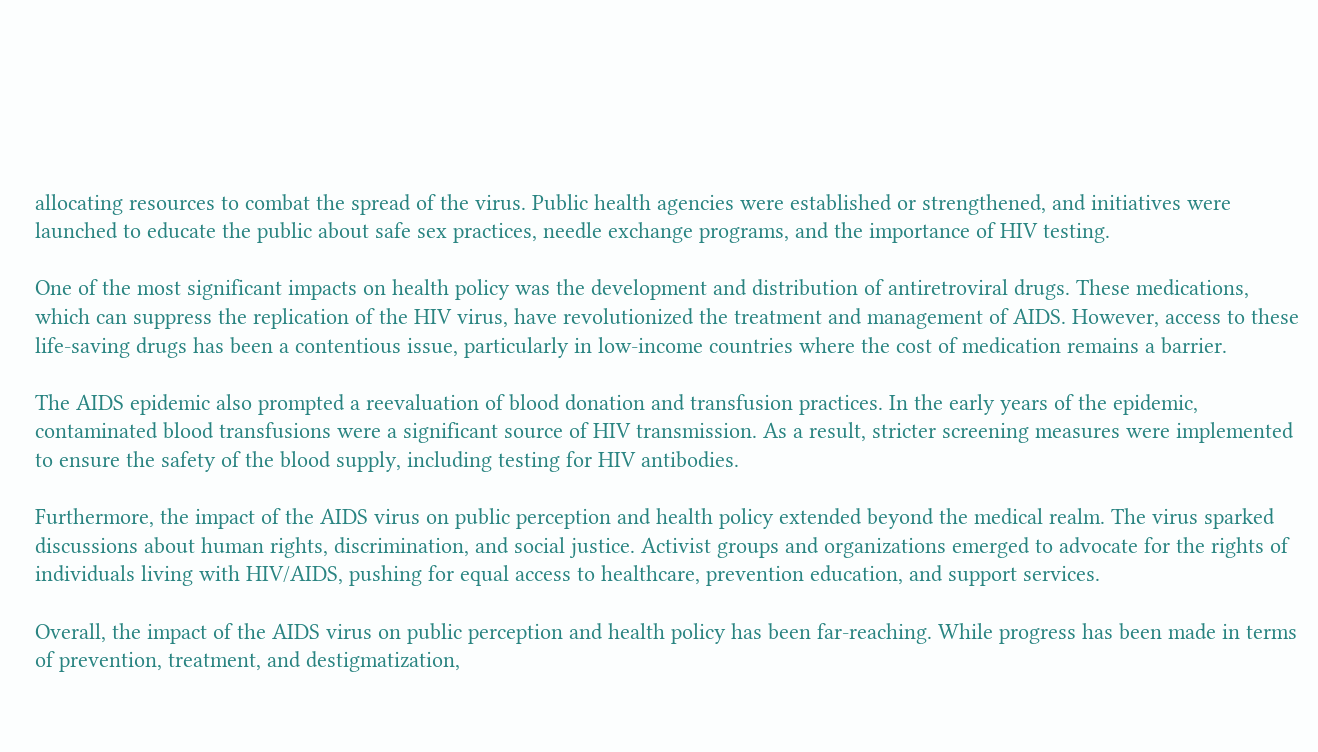allocating resources to combat the spread of the virus. Public health agencies were established or strengthened, and initiatives were launched to educate the public about safe sex practices, needle exchange programs, and the importance of HIV testing.

One of the most significant impacts on health policy was the development and distribution of antiretroviral drugs. These medications, which can suppress the replication of the HIV virus, have revolutionized the treatment and management of AIDS. However, access to these life-saving drugs has been a contentious issue, particularly in low-income countries where the cost of medication remains a barrier.

The AIDS epidemic also prompted a reevaluation of blood donation and transfusion practices. In the early years of the epidemic, contaminated blood transfusions were a significant source of HIV transmission. As a result, stricter screening measures were implemented to ensure the safety of the blood supply, including testing for HIV antibodies.

Furthermore, the impact of the AIDS virus on public perception and health policy extended beyond the medical realm. The virus sparked discussions about human rights, discrimination, and social justice. Activist groups and organizations emerged to advocate for the rights of individuals living with HIV/AIDS, pushing for equal access to healthcare, prevention education, and support services.

Overall, the impact of the AIDS virus on public perception and health policy has been far-reaching. While progress has been made in terms of prevention, treatment, and destigmatization,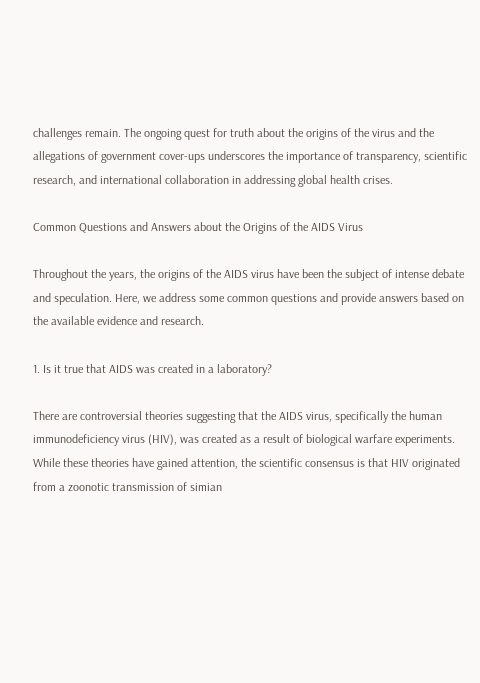challenges remain. The ongoing quest for truth about the origins of the virus and the allegations of government cover-ups underscores the importance of transparency, scientific research, and international collaboration in addressing global health crises.

Common Questions and Answers about the Origins of the AIDS Virus

Throughout the years, the origins of the AIDS virus have been the subject of intense debate and speculation. Here, we address some common questions and provide answers based on the available evidence and research.

1. Is it true that AIDS was created in a laboratory?

There are controversial theories suggesting that the AIDS virus, specifically the human immunodeficiency virus (HIV), was created as a result of biological warfare experiments. While these theories have gained attention, the scientific consensus is that HIV originated from a zoonotic transmission of simian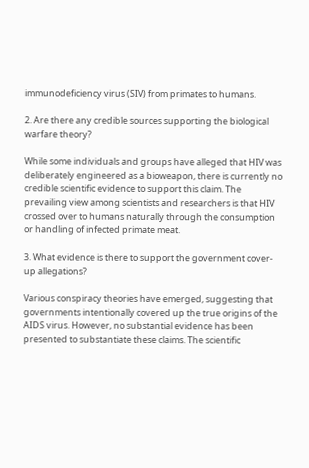immunodeficiency virus (SIV) from primates to humans.

2. Are there any credible sources supporting the biological warfare theory?

While some individuals and groups have alleged that HIV was deliberately engineered as a bioweapon, there is currently no credible scientific evidence to support this claim. The prevailing view among scientists and researchers is that HIV crossed over to humans naturally through the consumption or handling of infected primate meat.

3. What evidence is there to support the government cover-up allegations?

Various conspiracy theories have emerged, suggesting that governments intentionally covered up the true origins of the AIDS virus. However, no substantial evidence has been presented to substantiate these claims. The scientific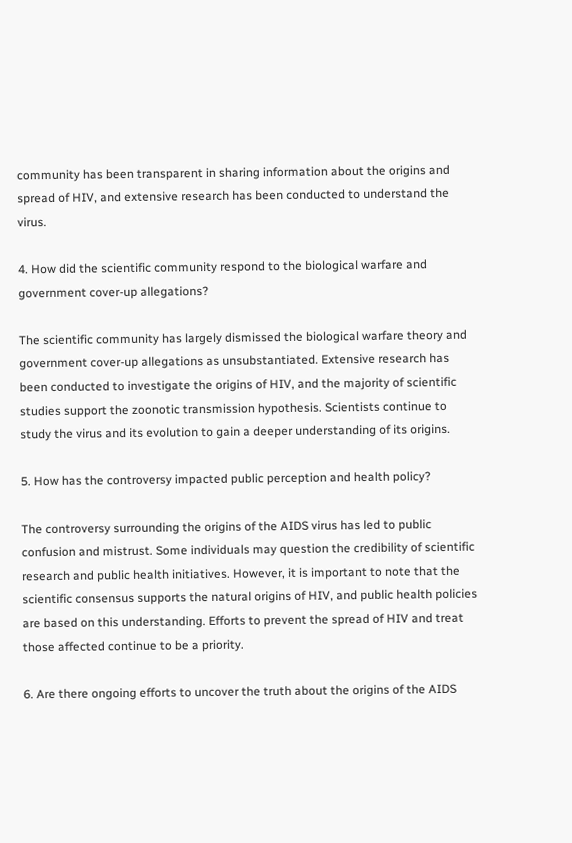community has been transparent in sharing information about the origins and spread of HIV, and extensive research has been conducted to understand the virus.

4. How did the scientific community respond to the biological warfare and government cover-up allegations?

The scientific community has largely dismissed the biological warfare theory and government cover-up allegations as unsubstantiated. Extensive research has been conducted to investigate the origins of HIV, and the majority of scientific studies support the zoonotic transmission hypothesis. Scientists continue to study the virus and its evolution to gain a deeper understanding of its origins.

5. How has the controversy impacted public perception and health policy?

The controversy surrounding the origins of the AIDS virus has led to public confusion and mistrust. Some individuals may question the credibility of scientific research and public health initiatives. However, it is important to note that the scientific consensus supports the natural origins of HIV, and public health policies are based on this understanding. Efforts to prevent the spread of HIV and treat those affected continue to be a priority.

6. Are there ongoing efforts to uncover the truth about the origins of the AIDS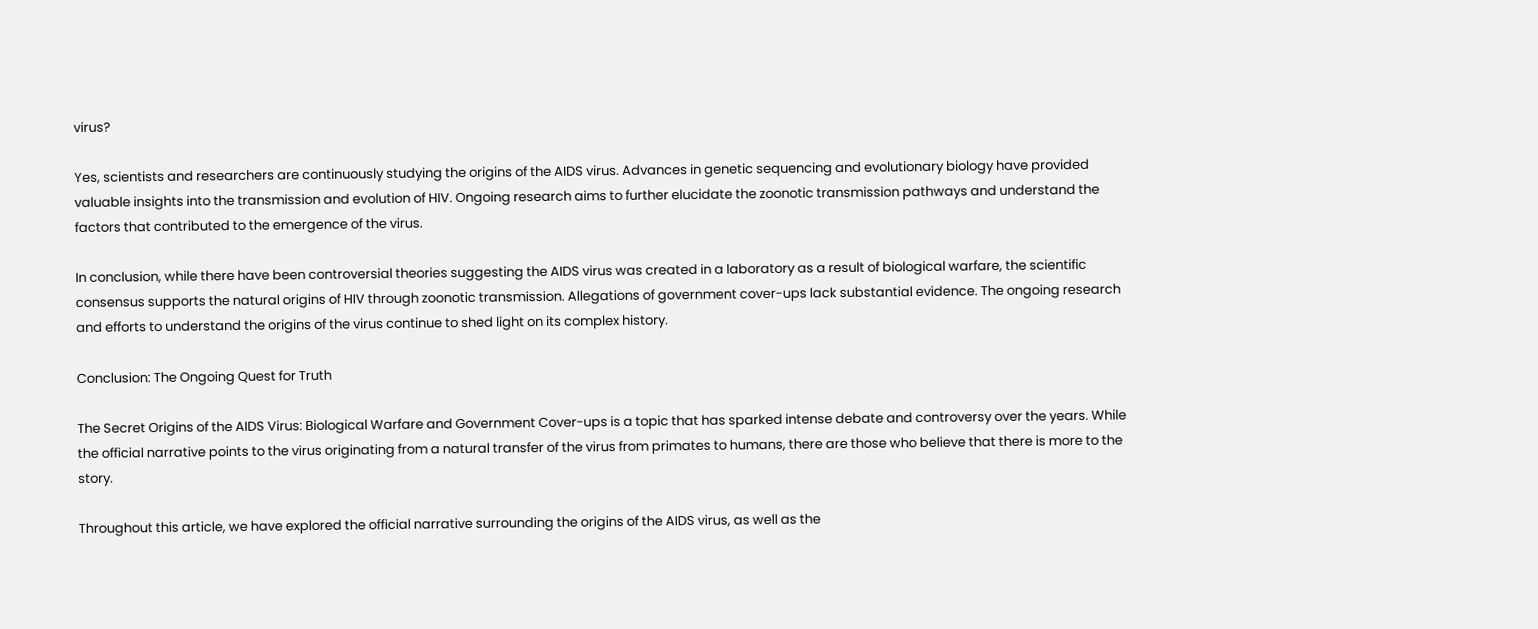virus?

Yes, scientists and researchers are continuously studying the origins of the AIDS virus. Advances in genetic sequencing and evolutionary biology have provided valuable insights into the transmission and evolution of HIV. Ongoing research aims to further elucidate the zoonotic transmission pathways and understand the factors that contributed to the emergence of the virus.

In conclusion, while there have been controversial theories suggesting the AIDS virus was created in a laboratory as a result of biological warfare, the scientific consensus supports the natural origins of HIV through zoonotic transmission. Allegations of government cover-ups lack substantial evidence. The ongoing research and efforts to understand the origins of the virus continue to shed light on its complex history.

Conclusion: The Ongoing Quest for Truth

The Secret Origins of the AIDS Virus: Biological Warfare and Government Cover-ups is a topic that has sparked intense debate and controversy over the years. While the official narrative points to the virus originating from a natural transfer of the virus from primates to humans, there are those who believe that there is more to the story.

Throughout this article, we have explored the official narrative surrounding the origins of the AIDS virus, as well as the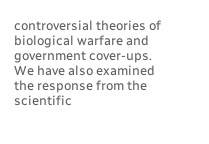controversial theories of biological warfare and government cover-ups. We have also examined the response from the scientific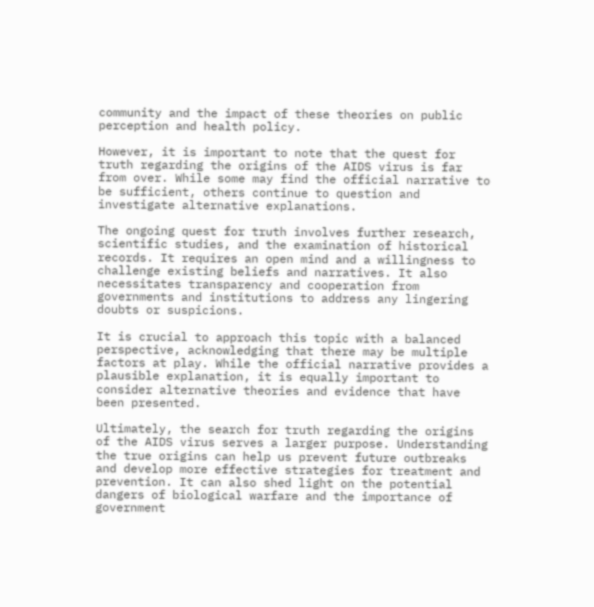community and the impact of these theories on public perception and health policy.

However, it is important to note that the quest for truth regarding the origins of the AIDS virus is far from over. While some may find the official narrative to be sufficient, others continue to question and investigate alternative explanations.

The ongoing quest for truth involves further research, scientific studies, and the examination of historical records. It requires an open mind and a willingness to challenge existing beliefs and narratives. It also necessitates transparency and cooperation from governments and institutions to address any lingering doubts or suspicions.

It is crucial to approach this topic with a balanced perspective, acknowledging that there may be multiple factors at play. While the official narrative provides a plausible explanation, it is equally important to consider alternative theories and evidence that have been presented.

Ultimately, the search for truth regarding the origins of the AIDS virus serves a larger purpose. Understanding the true origins can help us prevent future outbreaks and develop more effective strategies for treatment and prevention. It can also shed light on the potential dangers of biological warfare and the importance of government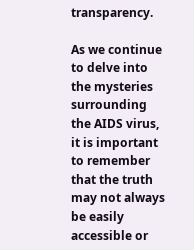transparency.

As we continue to delve into the mysteries surrounding the AIDS virus, it is important to remember that the truth may not always be easily accessible or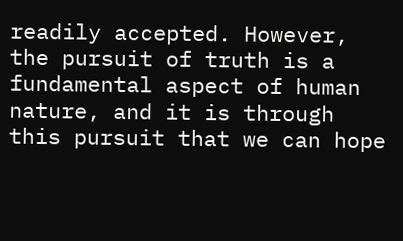readily accepted. However, the pursuit of truth is a fundamental aspect of human nature, and it is through this pursuit that we can hope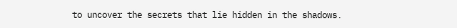to uncover the secrets that lie hidden in the shadows.